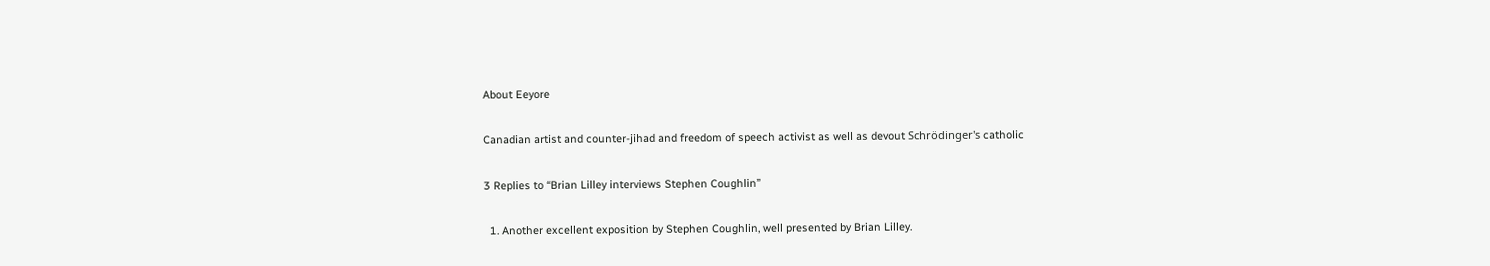About Eeyore

Canadian artist and counter-jihad and freedom of speech activist as well as devout Schrödinger's catholic

3 Replies to “Brian Lilley interviews Stephen Coughlin”

  1. Another excellent exposition by Stephen Coughlin, well presented by Brian Lilley.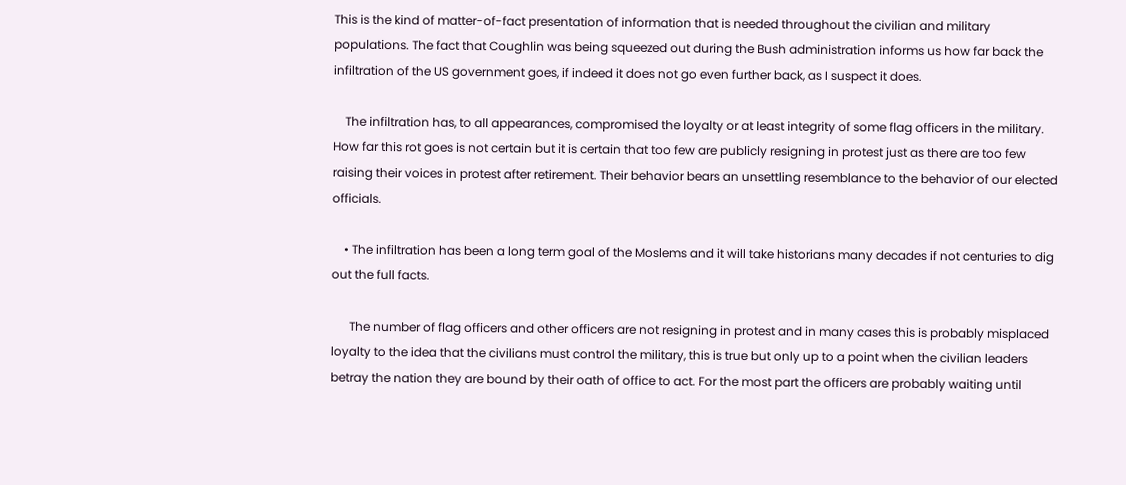This is the kind of matter-of-fact presentation of information that is needed throughout the civilian and military populations. The fact that Coughlin was being squeezed out during the Bush administration informs us how far back the infiltration of the US government goes, if indeed it does not go even further back, as I suspect it does.

    The infiltration has, to all appearances, compromised the loyalty or at least integrity of some flag officers in the military. How far this rot goes is not certain but it is certain that too few are publicly resigning in protest just as there are too few raising their voices in protest after retirement. Their behavior bears an unsettling resemblance to the behavior of our elected officials.

    • The infiltration has been a long term goal of the Moslems and it will take historians many decades if not centuries to dig out the full facts.

      The number of flag officers and other officers are not resigning in protest and in many cases this is probably misplaced loyalty to the idea that the civilians must control the military, this is true but only up to a point when the civilian leaders betray the nation they are bound by their oath of office to act. For the most part the officers are probably waiting until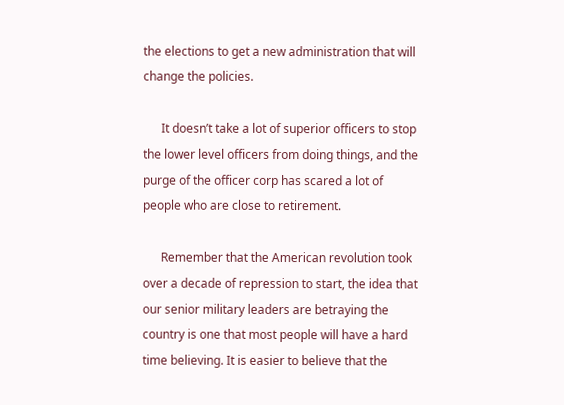the elections to get a new administration that will change the policies.

      It doesn’t take a lot of superior officers to stop the lower level officers from doing things, and the purge of the officer corp has scared a lot of people who are close to retirement.

      Remember that the American revolution took over a decade of repression to start, the idea that our senior military leaders are betraying the country is one that most people will have a hard time believing. It is easier to believe that the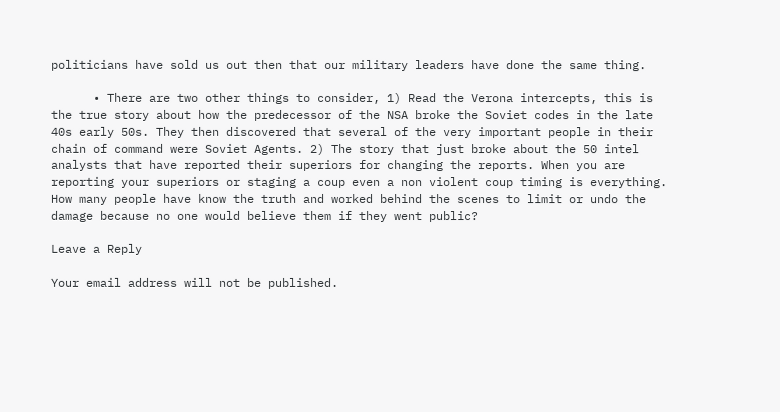politicians have sold us out then that our military leaders have done the same thing.

      • There are two other things to consider, 1) Read the Verona intercepts, this is the true story about how the predecessor of the NSA broke the Soviet codes in the late 40s early 50s. They then discovered that several of the very important people in their chain of command were Soviet Agents. 2) The story that just broke about the 50 intel analysts that have reported their superiors for changing the reports. When you are reporting your superiors or staging a coup even a non violent coup timing is everything. How many people have know the truth and worked behind the scenes to limit or undo the damage because no one would believe them if they went public?

Leave a Reply

Your email address will not be published.